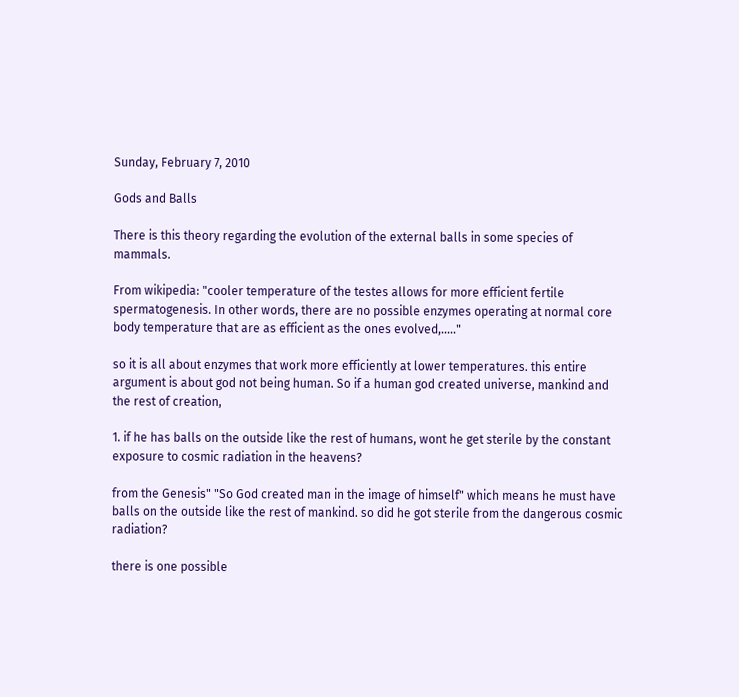Sunday, February 7, 2010

Gods and Balls

There is this theory regarding the evolution of the external balls in some species of mammals.

From wikipedia: "cooler temperature of the testes allows for more efficient fertile spermatogenesis. In other words, there are no possible enzymes operating at normal core body temperature that are as efficient as the ones evolved,....."

so it is all about enzymes that work more efficiently at lower temperatures. this entire argument is about god not being human. So if a human god created universe, mankind and the rest of creation,

1. if he has balls on the outside like the rest of humans, wont he get sterile by the constant exposure to cosmic radiation in the heavens?

from the Genesis" "So God created man in the image of himself" which means he must have balls on the outside like the rest of mankind. so did he got sterile from the dangerous cosmic radiation?

there is one possible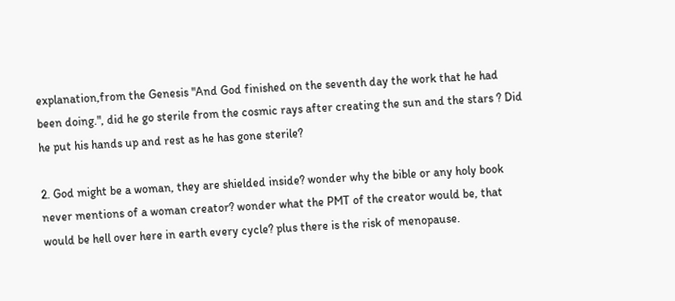explanation,from the Genesis "And God finished on the seventh day the work that he had been doing.", did he go sterile from the cosmic rays after creating the sun and the stars ? Did he put his hands up and rest as he has gone sterile?

2. God might be a woman, they are shielded inside? wonder why the bible or any holy book never mentions of a woman creator? wonder what the PMT of the creator would be, that would be hell over here in earth every cycle? plus there is the risk of menopause.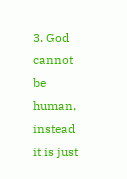3. God cannot be human, instead it is just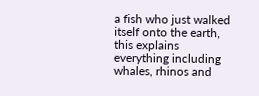a fish who just walked itself onto the earth, this explains everything including whales, rhinos and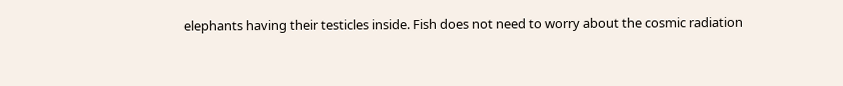elephants having their testicles inside. Fish does not need to worry about the cosmic radiation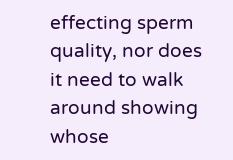effecting sperm quality, nor does it need to walk around showing whose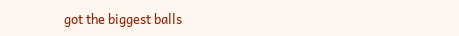got the biggest balls